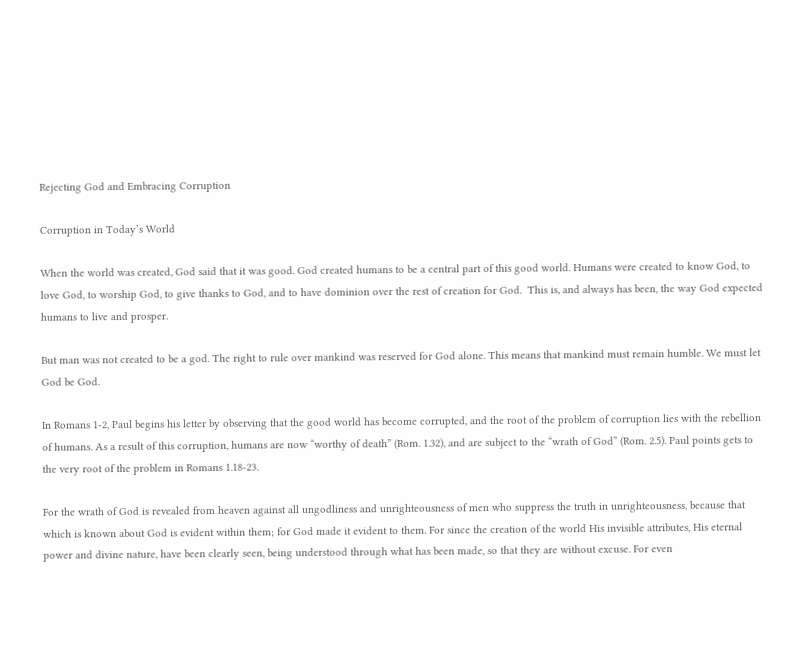Rejecting God and Embracing Corruption

Corruption in Today’s World

When the world was created, God said that it was good. God created humans to be a central part of this good world. Humans were created to know God, to love God, to worship God, to give thanks to God, and to have dominion over the rest of creation for God.  This is, and always has been, the way God expected humans to live and prosper.

But man was not created to be a god. The right to rule over mankind was reserved for God alone. This means that mankind must remain humble. We must let God be God.

In Romans 1-2, Paul begins his letter by observing that the good world has become corrupted, and the root of the problem of corruption lies with the rebellion of humans. As a result of this corruption, humans are now “worthy of death” (Rom. 1.32), and are subject to the “wrath of God” (Rom. 2.5). Paul points gets to the very root of the problem in Romans 1.18-23.

For the wrath of God is revealed from heaven against all ungodliness and unrighteousness of men who suppress the truth in unrighteousness, because that which is known about God is evident within them; for God made it evident to them. For since the creation of the world His invisible attributes, His eternal power and divine nature, have been clearly seen, being understood through what has been made, so that they are without excuse. For even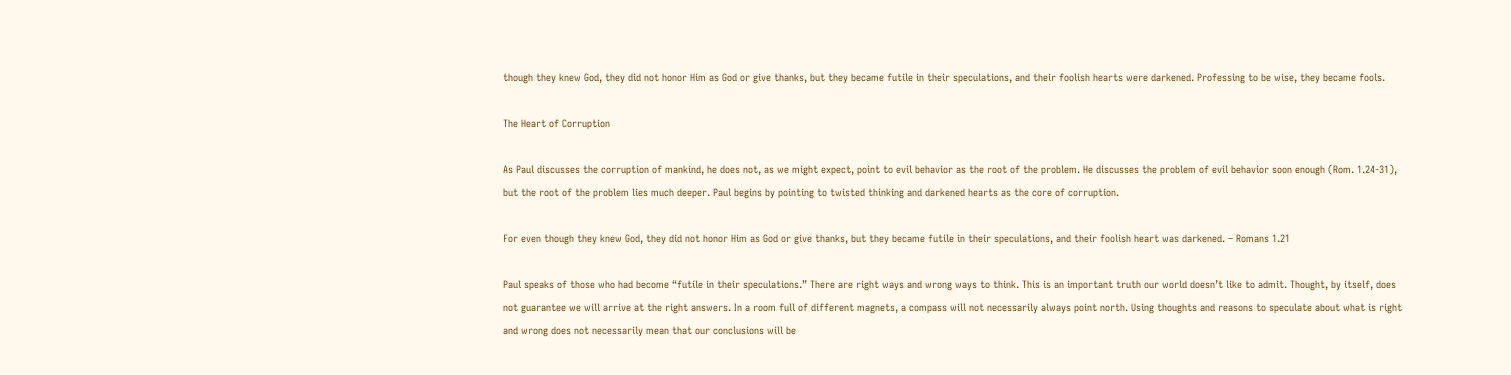though they knew God, they did not honor Him as God or give thanks, but they became futile in their speculations, and their foolish hearts were darkened. Professing to be wise, they became fools.

The Heart of Corruption

As Paul discusses the corruption of mankind, he does not, as we might expect, point to evil behavior as the root of the problem. He discusses the problem of evil behavior soon enough (Rom. 1.24-31), but the root of the problem lies much deeper. Paul begins by pointing to twisted thinking and darkened hearts as the core of corruption.

For even though they knew God, they did not honor Him as God or give thanks, but they became futile in their speculations, and their foolish heart was darkened. – Romans 1.21

Paul speaks of those who had become “futile in their speculations.” There are right ways and wrong ways to think. This is an important truth our world doesn’t like to admit. Thought, by itself, does not guarantee we will arrive at the right answers. In a room full of different magnets, a compass will not necessarily always point north. Using thoughts and reasons to speculate about what is right and wrong does not necessarily mean that our conclusions will be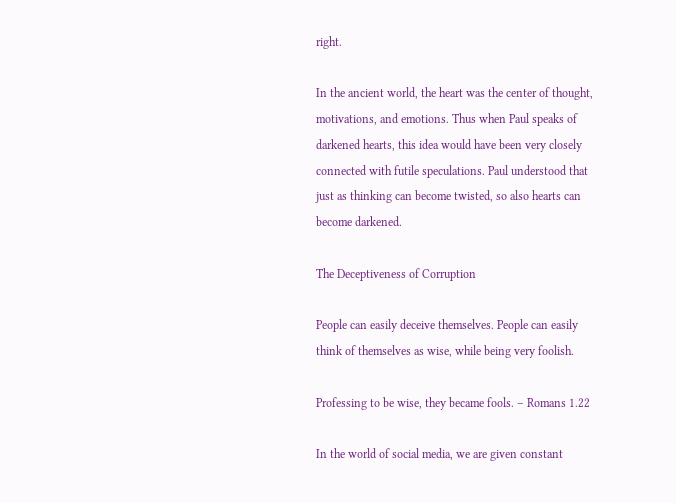right.

In the ancient world, the heart was the center of thought, motivations, and emotions. Thus when Paul speaks of darkened hearts, this idea would have been very closely connected with futile speculations. Paul understood that just as thinking can become twisted, so also hearts can become darkened.

The Deceptiveness of Corruption

People can easily deceive themselves. People can easily think of themselves as wise, while being very foolish.

Professing to be wise, they became fools. – Romans 1.22

In the world of social media, we are given constant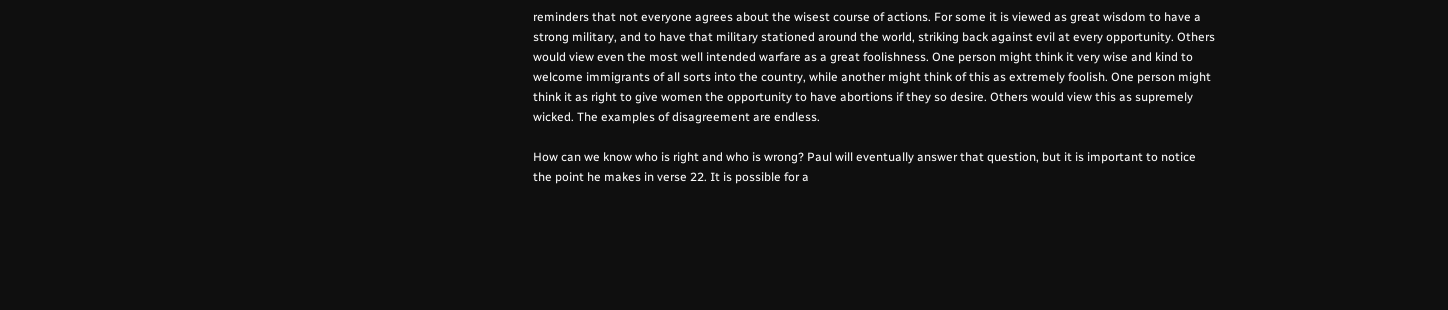reminders that not everyone agrees about the wisest course of actions. For some it is viewed as great wisdom to have a strong military, and to have that military stationed around the world, striking back against evil at every opportunity. Others would view even the most well intended warfare as a great foolishness. One person might think it very wise and kind to welcome immigrants of all sorts into the country, while another might think of this as extremely foolish. One person might think it as right to give women the opportunity to have abortions if they so desire. Others would view this as supremely wicked. The examples of disagreement are endless.

How can we know who is right and who is wrong? Paul will eventually answer that question, but it is important to notice the point he makes in verse 22. It is possible for a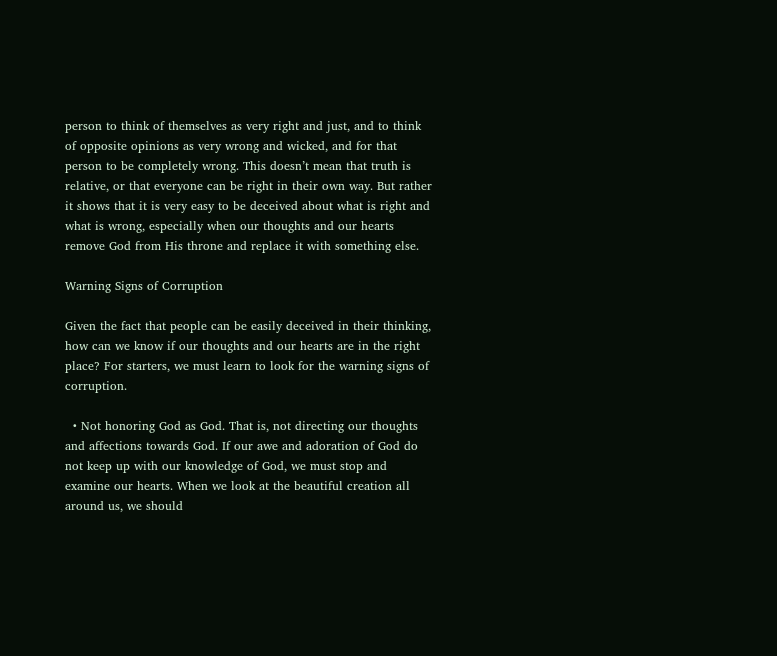person to think of themselves as very right and just, and to think of opposite opinions as very wrong and wicked, and for that person to be completely wrong. This doesn’t mean that truth is relative, or that everyone can be right in their own way. But rather it shows that it is very easy to be deceived about what is right and what is wrong, especially when our thoughts and our hearts remove God from His throne and replace it with something else.

Warning Signs of Corruption

Given the fact that people can be easily deceived in their thinking, how can we know if our thoughts and our hearts are in the right place? For starters, we must learn to look for the warning signs of corruption.

  • Not honoring God as God. That is, not directing our thoughts and affections towards God. If our awe and adoration of God do not keep up with our knowledge of God, we must stop and examine our hearts. When we look at the beautiful creation all around us, we should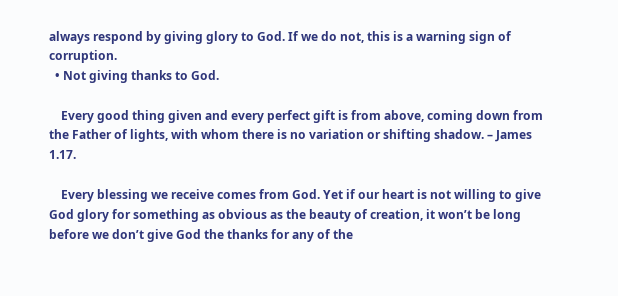always respond by giving glory to God. If we do not, this is a warning sign of corruption.
  • Not giving thanks to God.

    Every good thing given and every perfect gift is from above, coming down from the Father of lights, with whom there is no variation or shifting shadow. – James 1.17.

    Every blessing we receive comes from God. Yet if our heart is not willing to give God glory for something as obvious as the beauty of creation, it won’t be long before we don’t give God the thanks for any of the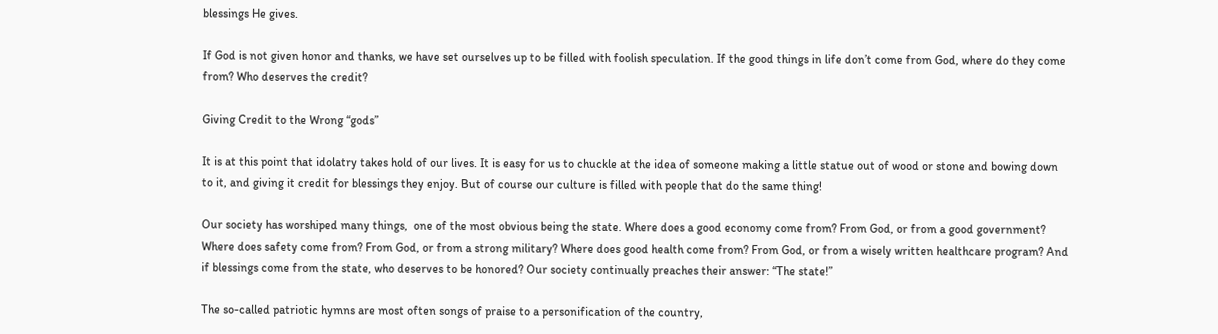blessings He gives.

If God is not given honor and thanks, we have set ourselves up to be filled with foolish speculation. If the good things in life don’t come from God, where do they come from? Who deserves the credit?

Giving Credit to the Wrong “gods”

It is at this point that idolatry takes hold of our lives. It is easy for us to chuckle at the idea of someone making a little statue out of wood or stone and bowing down to it, and giving it credit for blessings they enjoy. But of course our culture is filled with people that do the same thing!

Our society has worshiped many things,  one of the most obvious being the state. Where does a good economy come from? From God, or from a good government? Where does safety come from? From God, or from a strong military? Where does good health come from? From God, or from a wisely written healthcare program? And if blessings come from the state, who deserves to be honored? Our society continually preaches their answer: “The state!”

The so-called patriotic hymns are most often songs of praise to a personification of the country,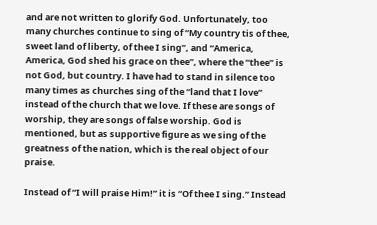and are not written to glorify God. Unfortunately, too many churches continue to sing of “My country tis of thee, sweet land of liberty, of thee I sing”, and “America, America, God shed his grace on thee”, where the “thee” is not God, but country. I have had to stand in silence too many times as churches sing of the “land that I love” instead of the church that we love. If these are songs of worship, they are songs of false worship. God is mentioned, but as supportive figure as we sing of the greatness of the nation, which is the real object of our praise.

Instead of “I will praise Him!” it is “Of thee I sing.” Instead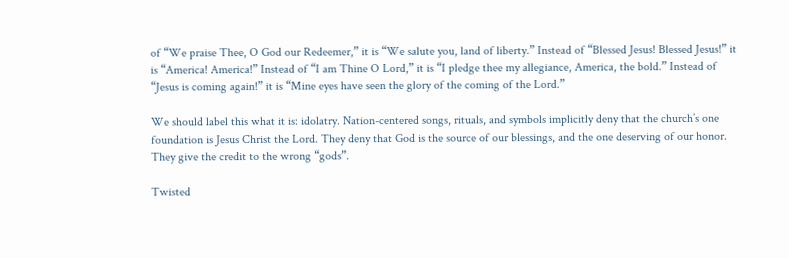of “We praise Thee, O God our Redeemer,” it is “We salute you, land of liberty.” Instead of “Blessed Jesus! Blessed Jesus!” it is “America! America!” Instead of “I am Thine O Lord,” it is “I pledge thee my allegiance, America, the bold.” Instead of “Jesus is coming again!” it is “Mine eyes have seen the glory of the coming of the Lord.”

We should label this what it is: idolatry. Nation-centered songs, rituals, and symbols implicitly deny that the church’s one foundation is Jesus Christ the Lord. They deny that God is the source of our blessings, and the one deserving of our honor. They give the credit to the wrong “gods”.

Twisted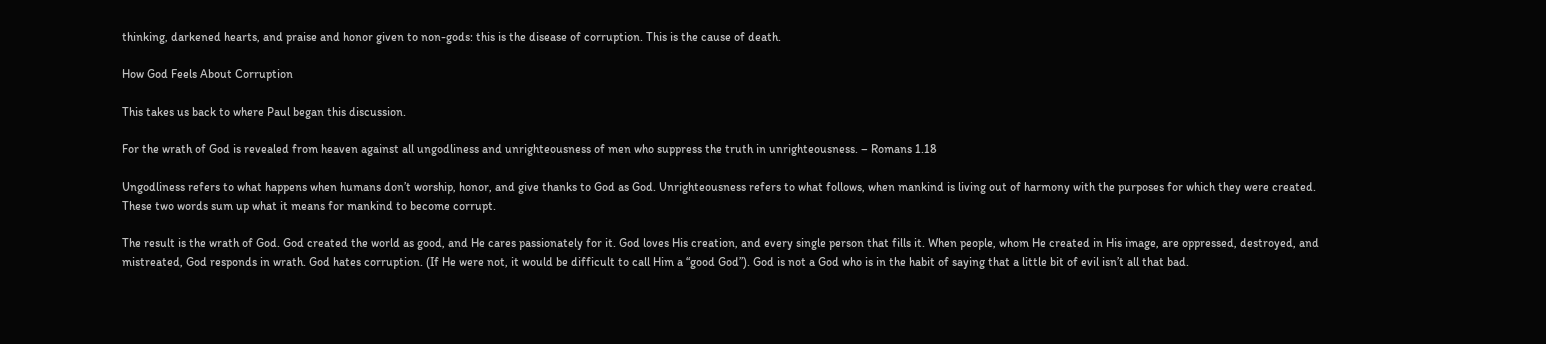thinking, darkened hearts, and praise and honor given to non-gods: this is the disease of corruption. This is the cause of death.

How God Feels About Corruption

This takes us back to where Paul began this discussion.

For the wrath of God is revealed from heaven against all ungodliness and unrighteousness of men who suppress the truth in unrighteousness. – Romans 1.18

Ungodliness refers to what happens when humans don’t worship, honor, and give thanks to God as God. Unrighteousness refers to what follows, when mankind is living out of harmony with the purposes for which they were created. These two words sum up what it means for mankind to become corrupt.

The result is the wrath of God. God created the world as good, and He cares passionately for it. God loves His creation, and every single person that fills it. When people, whom He created in His image, are oppressed, destroyed, and mistreated, God responds in wrath. God hates corruption. (If He were not, it would be difficult to call Him a “good God”). God is not a God who is in the habit of saying that a little bit of evil isn’t all that bad.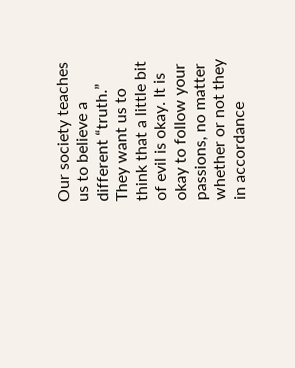Our society teaches us to believe a different “truth.” They want us to think that a little bit of evil is okay. It is okay to follow your passions, no matter whether or not they in accordance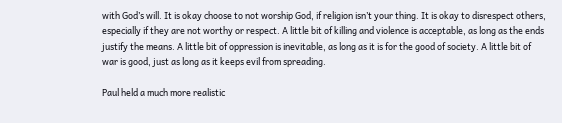with God’s will. It is okay choose to not worship God, if religion isn’t your thing. It is okay to disrespect others, especially if they are not worthy or respect. A little bit of killing and violence is acceptable, as long as the ends justify the means. A little bit of oppression is inevitable, as long as it is for the good of society. A little bit of war is good, just as long as it keeps evil from spreading.

Paul held a much more realistic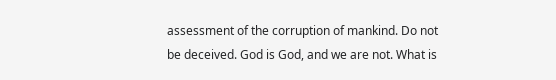assessment of the corruption of mankind. Do not be deceived. God is God, and we are not. What is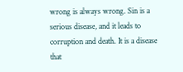wrong is always wrong. Sin is a serious disease, and it leads to corruption and death. It is a disease that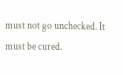must not go unchecked. It must be cured.